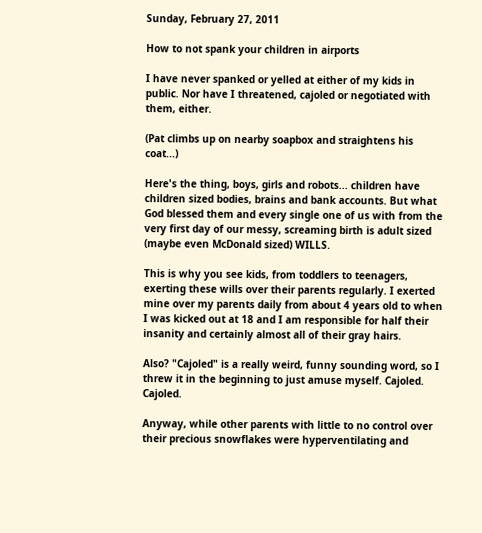Sunday, February 27, 2011

How to not spank your children in airports

I have never spanked or yelled at either of my kids in public. Nor have I threatened, cajoled or negotiated with them, either.

(Pat climbs up on nearby soapbox and straightens his coat...)

Here's the thing, boys, girls and robots... children have children sized bodies, brains and bank accounts. But what God blessed them and every single one of us with from the very first day of our messy, screaming birth is adult sized (maybe even McDonald sized) WILLS.

This is why you see kids, from toddlers to teenagers, exerting these wills over their parents regularly. I exerted mine over my parents daily from about 4 years old to when I was kicked out at 18 and I am responsible for half their insanity and certainly almost all of their gray hairs.

Also? "Cajoled" is a really weird, funny sounding word, so I threw it in the beginning to just amuse myself. Cajoled. Cajoled.

Anyway, while other parents with little to no control over their precious snowflakes were hyperventilating and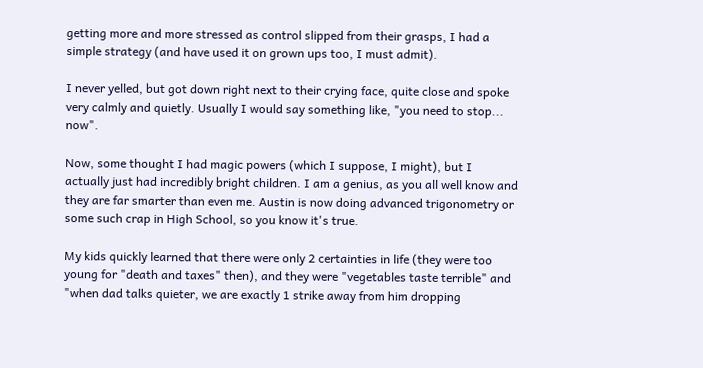getting more and more stressed as control slipped from their grasps, I had a simple strategy (and have used it on grown ups too, I must admit).

I never yelled, but got down right next to their crying face, quite close and spoke very calmly and quietly. Usually I would say something like, "you need to stop... now".

Now, some thought I had magic powers (which I suppose, I might), but I actually just had incredibly bright children. I am a genius, as you all well know and they are far smarter than even me. Austin is now doing advanced trigonometry or some such crap in High School, so you know it's true.

My kids quickly learned that there were only 2 certainties in life (they were too young for "death and taxes" then), and they were "vegetables taste terrible" and "when dad talks quieter, we are exactly 1 strike away from him dropping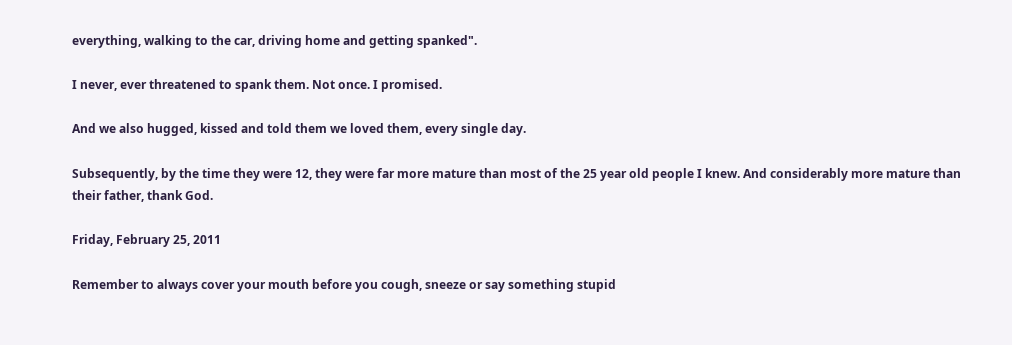everything, walking to the car, driving home and getting spanked".

I never, ever threatened to spank them. Not once. I promised.

And we also hugged, kissed and told them we loved them, every single day.

Subsequently, by the time they were 12, they were far more mature than most of the 25 year old people I knew. And considerably more mature than their father, thank God.

Friday, February 25, 2011

Remember to always cover your mouth before you cough, sneeze or say something stupid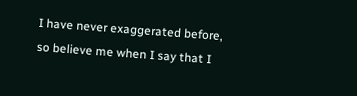I have never exaggerated before, so believe me when I say that I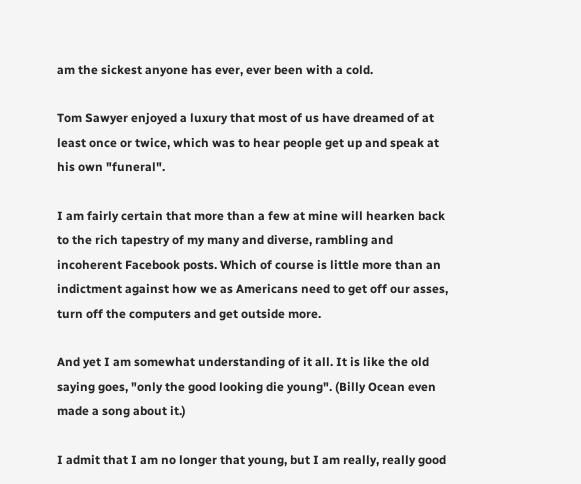am the sickest anyone has ever, ever been with a cold.

Tom Sawyer enjoyed a luxury that most of us have dreamed of at least once or twice, which was to hear people get up and speak at his own "funeral".

I am fairly certain that more than a few at mine will hearken back to the rich tapestry of my many and diverse, rambling and incoherent Facebook posts. Which of course is little more than an indictment against how we as Americans need to get off our asses, turn off the computers and get outside more.

And yet I am somewhat understanding of it all. It is like the old saying goes, "only the good looking die young". (Billy Ocean even made a song about it.)

I admit that I am no longer that young, but I am really, really good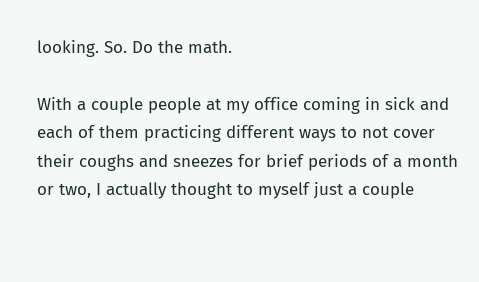looking. So. Do the math.

With a couple people at my office coming in sick and each of them practicing different ways to not cover their coughs and sneezes for brief periods of a month or two, I actually thought to myself just a couple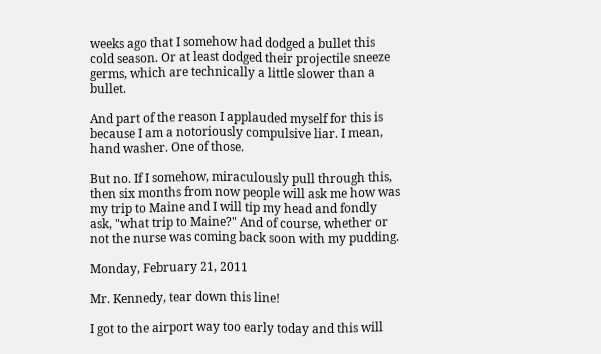weeks ago that I somehow had dodged a bullet this cold season. Or at least dodged their projectile sneeze germs, which are technically a little slower than a bullet.

And part of the reason I applauded myself for this is because I am a notoriously compulsive liar. I mean, hand washer. One of those.

But no. If I somehow, miraculously pull through this, then six months from now people will ask me how was my trip to Maine and I will tip my head and fondly ask, "what trip to Maine?" And of course, whether or not the nurse was coming back soon with my pudding.

Monday, February 21, 2011

Mr. Kennedy, tear down this line!

I got to the airport way too early today and this will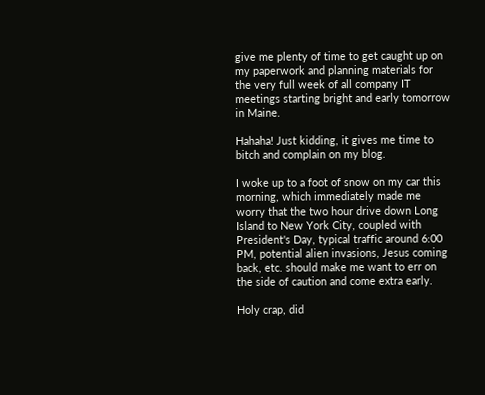give me plenty of time to get caught up on my paperwork and planning materials for the very full week of all company IT meetings starting bright and early tomorrow in Maine.

Hahaha! Just kidding, it gives me time to bitch and complain on my blog.

I woke up to a foot of snow on my car this morning, which immediately made me worry that the two hour drive down Long Island to New York City, coupled with President's Day, typical traffic around 6:00 PM, potential alien invasions, Jesus coming back, etc. should make me want to err on the side of caution and come extra early.

Holy crap, did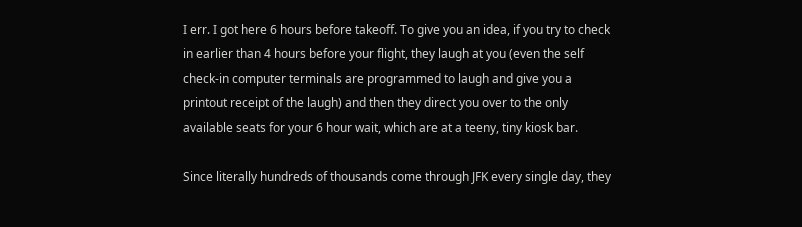I err. I got here 6 hours before takeoff. To give you an idea, if you try to check in earlier than 4 hours before your flight, they laugh at you (even the self check-in computer terminals are programmed to laugh and give you a printout receipt of the laugh) and then they direct you over to the only available seats for your 6 hour wait, which are at a teeny, tiny kiosk bar.

Since literally hundreds of thousands come through JFK every single day, they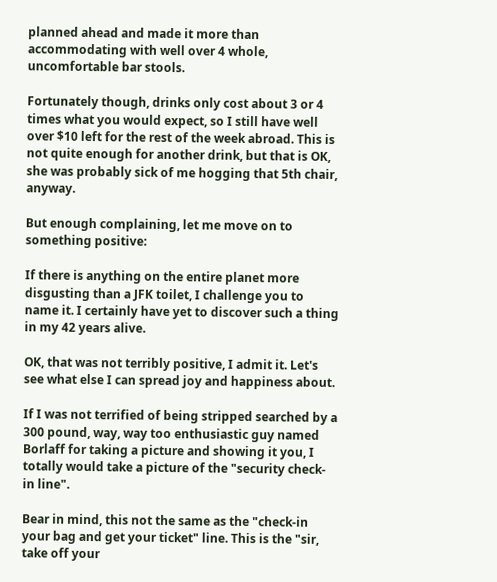planned ahead and made it more than accommodating with well over 4 whole, uncomfortable bar stools.

Fortunately though, drinks only cost about 3 or 4 times what you would expect, so I still have well over $10 left for the rest of the week abroad. This is not quite enough for another drink, but that is OK, she was probably sick of me hogging that 5th chair, anyway.

But enough complaining, let me move on to something positive:

If there is anything on the entire planet more disgusting than a JFK toilet, I challenge you to name it. I certainly have yet to discover such a thing in my 42 years alive.

OK, that was not terribly positive, I admit it. Let's see what else I can spread joy and happiness about.

If I was not terrified of being stripped searched by a 300 pound, way, way too enthusiastic guy named Borlaff for taking a picture and showing it you, I totally would take a picture of the "security check-in line".

Bear in mind, this not the same as the "check-in your bag and get your ticket" line. This is the "sir, take off your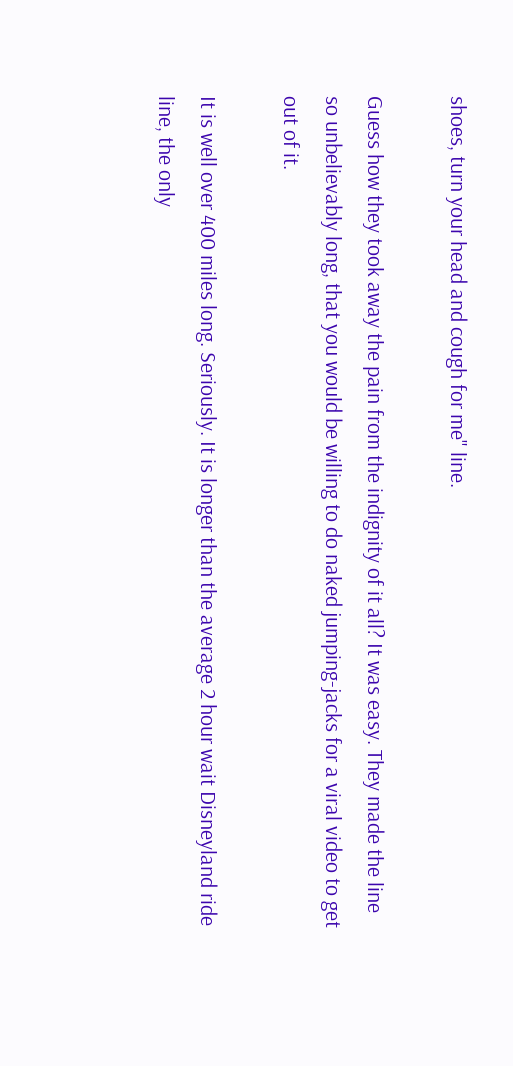shoes, turn your head and cough for me" line.

Guess how they took away the pain from the indignity of it all? It was easy. They made the line so unbelievably long, that you would be willing to do naked jumping-jacks for a viral video to get out of it.

It is well over 400 miles long. Seriously. It is longer than the average 2 hour wait Disneyland ride line, the only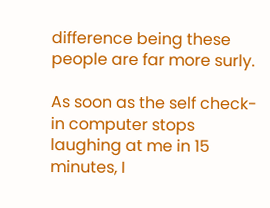difference being these people are far more surly.

As soon as the self check-in computer stops laughing at me in 15 minutes, I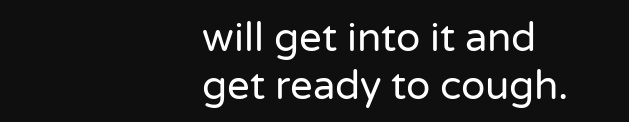will get into it and get ready to cough.